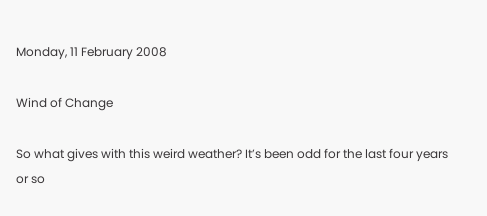Monday, 11 February 2008

Wind of Change

So what gives with this weird weather? It’s been odd for the last four years or so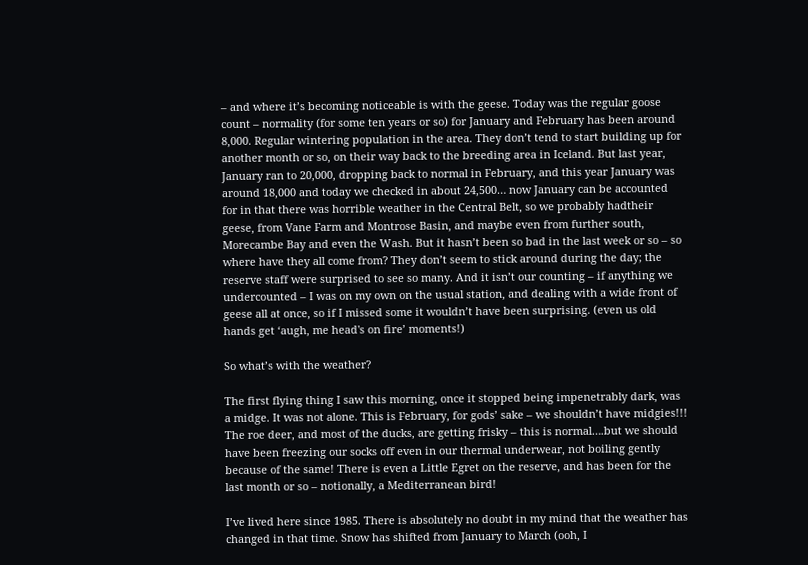– and where it’s becoming noticeable is with the geese. Today was the regular goose count – normality (for some ten years or so) for January and February has been around 8,000. Regular wintering population in the area. They don’t tend to start building up for another month or so, on their way back to the breeding area in Iceland. But last year, January ran to 20,000, dropping back to normal in February, and this year January was around 18,000 and today we checked in about 24,500… now January can be accounted for in that there was horrible weather in the Central Belt, so we probably hadtheir geese, from Vane Farm and Montrose Basin, and maybe even from further south, Morecambe Bay and even the Wash. But it hasn’t been so bad in the last week or so – so where have they all come from? They don’t seem to stick around during the day; the reserve staff were surprised to see so many. And it isn’t our counting – if anything we undercounted – I was on my own on the usual station, and dealing with a wide front of geese all at once, so if I missed some it wouldn’t have been surprising. (even us old hands get ‘augh, me head's on fire’ moments!)

So what’s with the weather?

The first flying thing I saw this morning, once it stopped being impenetrably dark, was a midge. It was not alone. This is February, for gods’ sake – we shouldn’t have midgies!!! The roe deer, and most of the ducks, are getting frisky – this is normal….but we should have been freezing our socks off even in our thermal underwear, not boiling gently because of the same! There is even a Little Egret on the reserve, and has been for the last month or so – notionally, a Mediterranean bird!

I’ve lived here since 1985. There is absolutely no doubt in my mind that the weather has changed in that time. Snow has shifted from January to March (ooh, I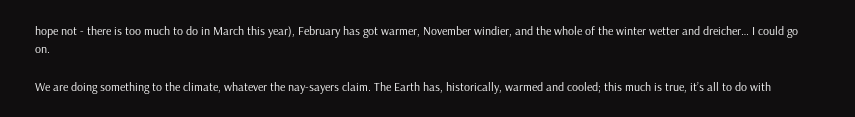hope not - there is too much to do in March this year), February has got warmer, November windier, and the whole of the winter wetter and dreicher… I could go on.

We are doing something to the climate, whatever the nay-sayers claim. The Earth has, historically, warmed and cooled; this much is true, it’s all to do with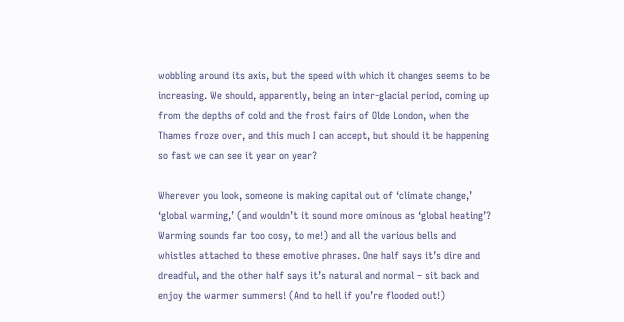wobbling around its axis, but the speed with which it changes seems to be increasing. We should, apparently, being an inter-glacial period, coming up from the depths of cold and the frost fairs of Olde London, when the Thames froze over, and this much I can accept, but should it be happening so fast we can see it year on year?

Wherever you look, someone is making capital out of ‘climate change,’ ‘global warming,’ (and wouldn’t it sound more ominous as ‘global heating’? Warming sounds far too cosy, to me!) and all the various bells and whistles attached to these emotive phrases. One half says it’s dire and dreadful, and the other half says it’s natural and normal – sit back and enjoy the warmer summers! (And to hell if you’re flooded out!)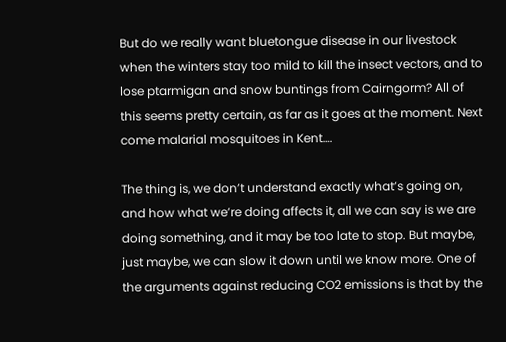But do we really want bluetongue disease in our livestock when the winters stay too mild to kill the insect vectors, and to lose ptarmigan and snow buntings from Cairngorm? All of this seems pretty certain, as far as it goes at the moment. Next come malarial mosquitoes in Kent….

The thing is, we don’t understand exactly what’s going on, and how what we’re doing affects it, all we can say is we are doing something, and it may be too late to stop. But maybe, just maybe, we can slow it down until we know more. One of the arguments against reducing CO2 emissions is that by the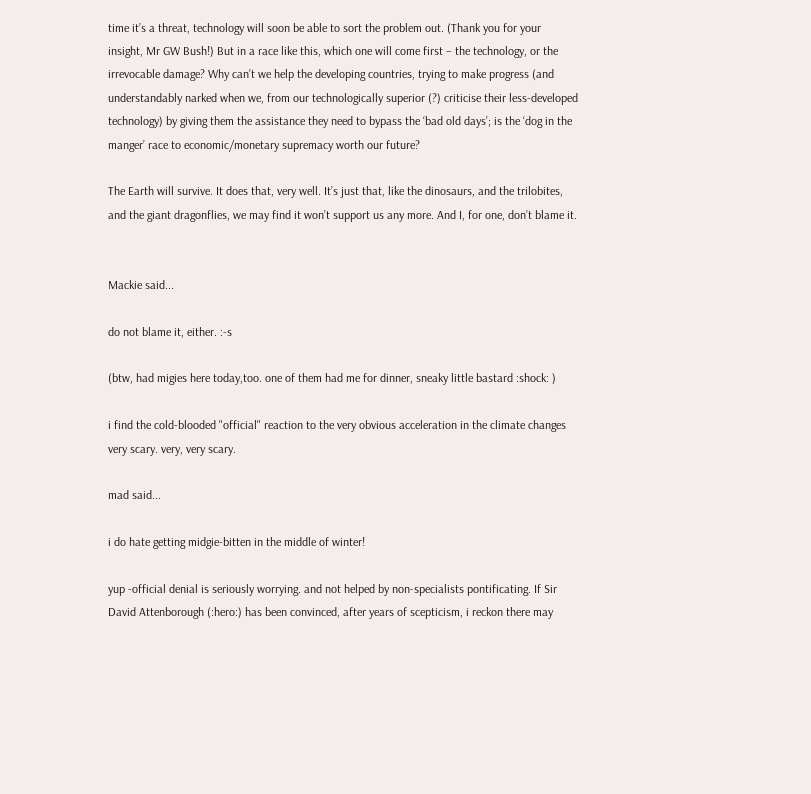time it’s a threat, technology will soon be able to sort the problem out. (Thank you for your insight, Mr GW Bush!) But in a race like this, which one will come first – the technology, or the irrevocable damage? Why can’t we help the developing countries, trying to make progress (and understandably narked when we, from our technologically superior (?) criticise their less-developed technology) by giving them the assistance they need to bypass the ‘bad old days’; is the ‘dog in the manger’ race to economic/monetary supremacy worth our future?

The Earth will survive. It does that, very well. It’s just that, like the dinosaurs, and the trilobites, and the giant dragonflies, we may find it won’t support us any more. And I, for one, don’t blame it.


Mackie said...

do not blame it, either. :-s

(btw, had migies here today,too. one of them had me for dinner, sneaky little bastard :shock: )

i find the cold-blooded "official" reaction to the very obvious acceleration in the climate changes very scary. very, very scary.

mad said...

i do hate getting midgie-bitten in the middle of winter!

yup -official denial is seriously worrying. and not helped by non-specialists pontificating. If Sir David Attenborough (:hero:) has been convinced, after years of scepticism, i reckon there may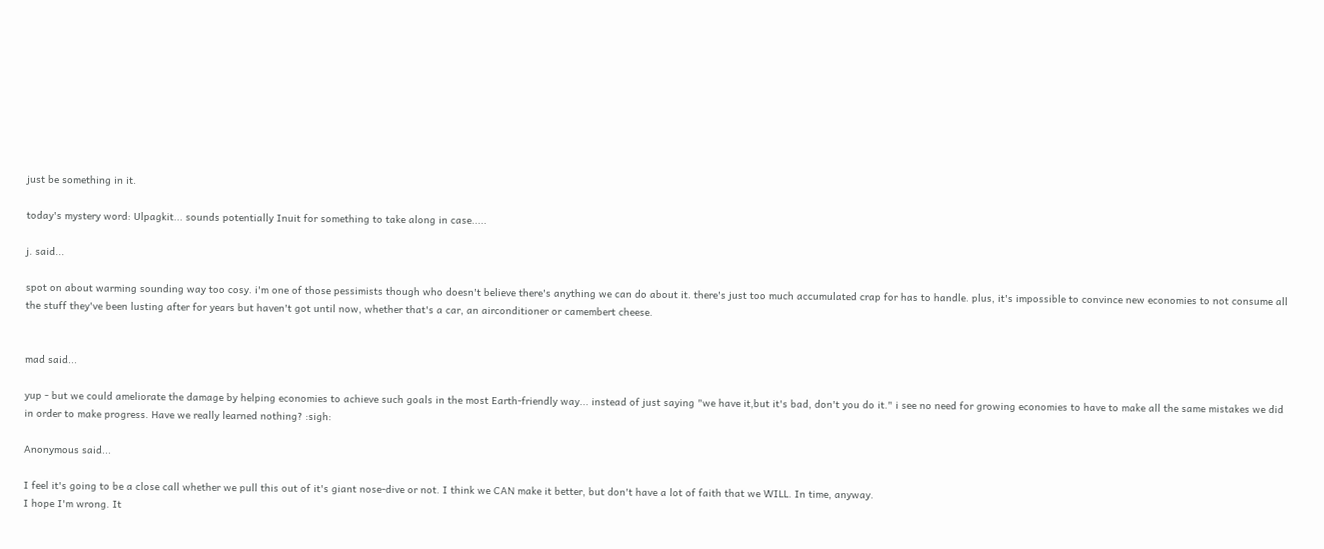just be something in it.

today's mystery word: Ulpagkit... sounds potentially Inuit for something to take along in case.....

j. said...

spot on about warming sounding way too cosy. i'm one of those pessimists though who doesn't believe there's anything we can do about it. there's just too much accumulated crap for has to handle. plus, it's impossible to convince new economies to not consume all the stuff they've been lusting after for years but haven't got until now, whether that's a car, an airconditioner or camembert cheese.


mad said...

yup - but we could ameliorate the damage by helping economies to achieve such goals in the most Earth-friendly way... instead of just saying "we have it,but it's bad, don't you do it." i see no need for growing economies to have to make all the same mistakes we did in order to make progress. Have we really learned nothing? :sigh:

Anonymous said...

I feel it's going to be a close call whether we pull this out of it's giant nose-dive or not. I think we CAN make it better, but don't have a lot of faith that we WILL. In time, anyway.
I hope I'm wrong. It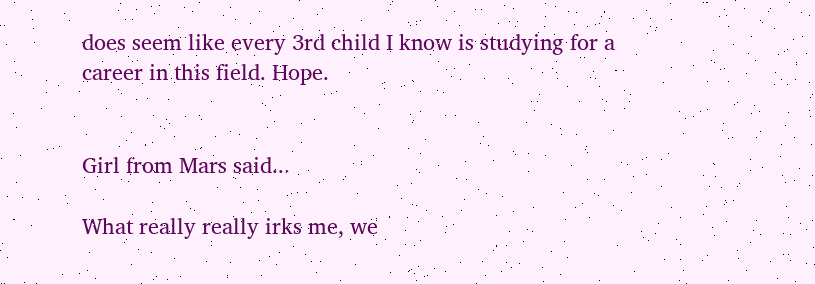does seem like every 3rd child I know is studying for a career in this field. Hope.


Girl from Mars said...

What really really irks me, we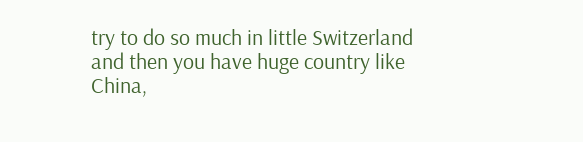try to do so much in little Switzerland and then you have huge country like China,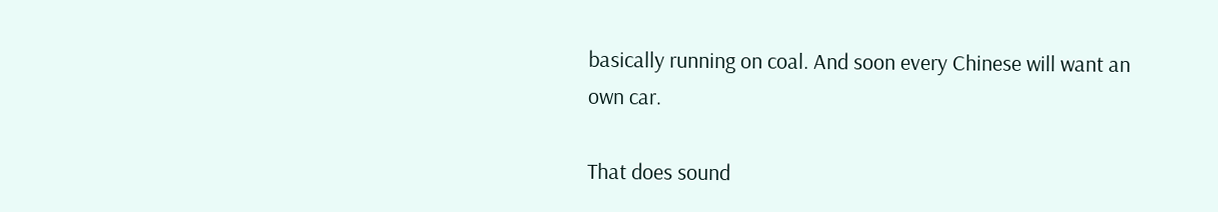basically running on coal. And soon every Chinese will want an own car.

That does sound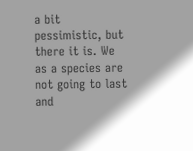a bit pessimistic, but there it is. We as a species are not going to last and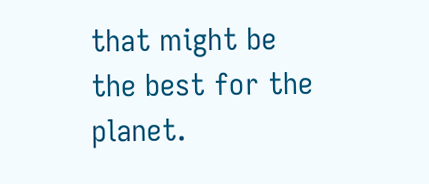that might be the best for the planet.